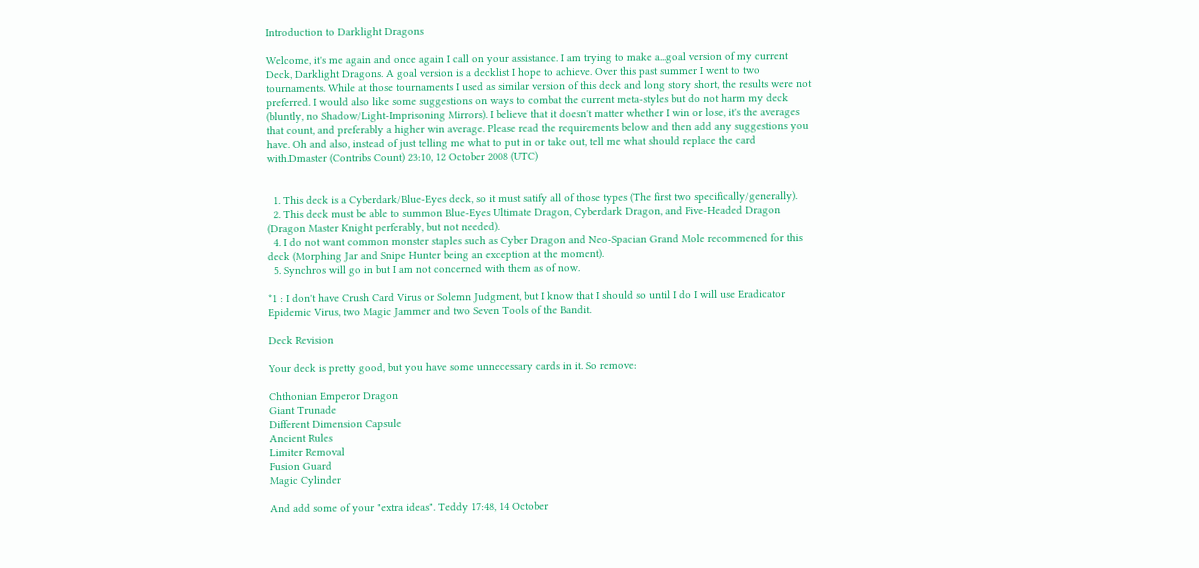Introduction to Darklight Dragons

Welcome, it's me again and once again I call on your assistance. I am trying to make a...goal version of my current Deck, Darklight Dragons. A goal version is a decklist I hope to achieve. Over this past summer I went to two tournaments. While at those tournaments I used as similar version of this deck and long story short, the results were not preferred. I would also like some suggestions on ways to combat the current meta-styles but do not harm my deck (bluntly, no Shadow/Light-Imprisoning Mirrors). I believe that it doesn't matter whether I win or lose, it's the averages that count, and preferably a higher win average. Please read the requirements below and then add any suggestions you have. Oh and also, instead of just telling me what to put in or take out, tell me what should replace the card with.Dmaster (Contribs Count) 23:10, 12 October 2008 (UTC)


  1. This deck is a Cyberdark/Blue-Eyes deck, so it must satify all of those types (The first two specifically/generally).
  2. This deck must be able to summon Blue-Eyes Ultimate Dragon, Cyberdark Dragon, and Five-Headed Dragon (Dragon Master Knight perferably, but not needed).
  4. I do not want common monster staples such as Cyber Dragon and Neo-Spacian Grand Mole recommened for this deck (Morphing Jar and Snipe Hunter being an exception at the moment).
  5. Synchros will go in but I am not concerned with them as of now.

*1 : I don't have Crush Card Virus or Solemn Judgment, but I know that I should so until I do I will use Eradicator Epidemic Virus, two Magic Jammer and two Seven Tools of the Bandit.

Deck Revision

Your deck is pretty good, but you have some unnecessary cards in it. So remove:

Chthonian Emperor Dragon
Giant Trunade
Different Dimension Capsule
Ancient Rules
Limiter Removal
Fusion Guard
Magic Cylinder

And add some of your "extra ideas". Teddy 17:48, 14 October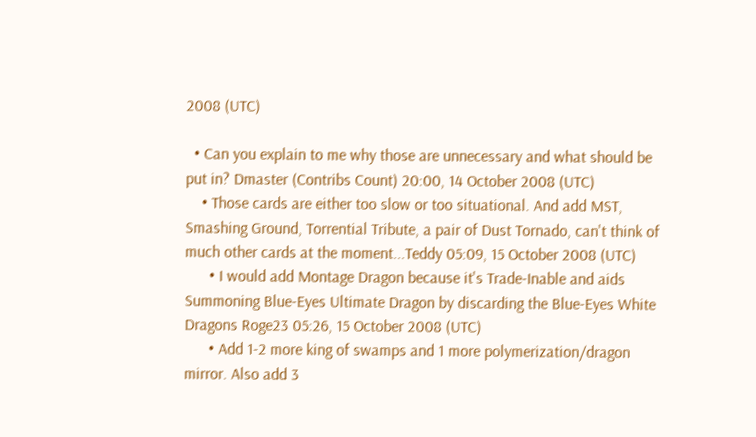2008 (UTC)

  • Can you explain to me why those are unnecessary and what should be put in? Dmaster (Contribs Count) 20:00, 14 October 2008 (UTC)
    • Those cards are either too slow or too situational. And add MST, Smashing Ground, Torrential Tribute, a pair of Dust Tornado, can't think of much other cards at the moment...Teddy 05:09, 15 October 2008 (UTC)
      • I would add Montage Dragon because it's Trade-Inable and aids Summoning Blue-Eyes Ultimate Dragon by discarding the Blue-Eyes White Dragons Roge23 05:26, 15 October 2008 (UTC)
      • Add 1-2 more king of swamps and 1 more polymerization/dragon mirror. Also add 3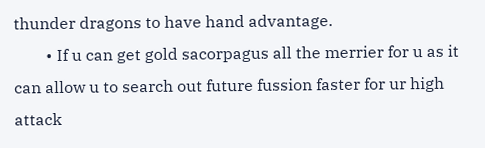thunder dragons to have hand advantage.
        • If u can get gold sacorpagus all the merrier for u as it can allow u to search out future fussion faster for ur high attack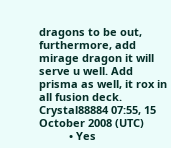dragons to be out, furthermore, add mirage dragon it will serve u well. Add prisma as well, it rox in all fusion deck. Crystal88884 07:55, 15 October 2008 (UTC)
          • Yes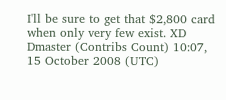I'll be sure to get that $2,800 card when only very few exist. XD Dmaster (Contribs Count) 10:07, 15 October 2008 (UTC)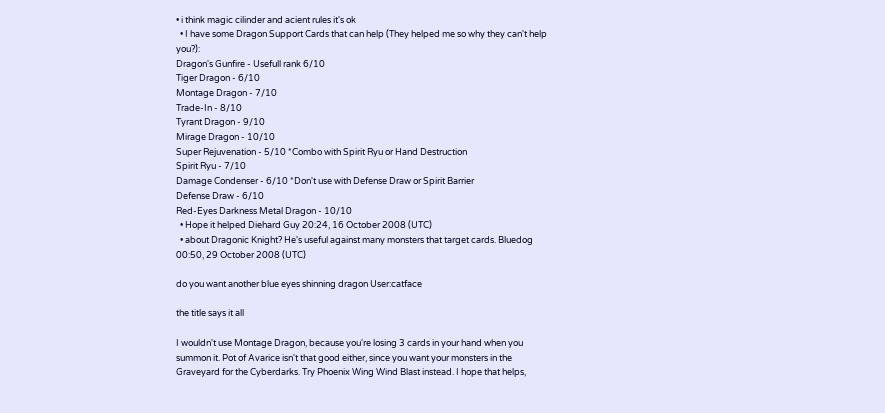• i think magic cilinder and acient rules it's ok
  • I have some Dragon Support Cards that can help (They helped me so why they can't help you?):
Dragon's Gunfire - Usefull rank 6/10
Tiger Dragon - 6/10
Montage Dragon - 7/10
Trade-In - 8/10
Tyrant Dragon - 9/10
Mirage Dragon - 10/10
Super Rejuvenation - 5/10 *Combo with Spirit Ryu or Hand Destruction
Spirit Ryu - 7/10
Damage Condenser - 6/10 *Don't use with Defense Draw or Spirit Barrier
Defense Draw - 6/10
Red-Eyes Darkness Metal Dragon - 10/10
  • Hope it helped Diehard Guy 20:24, 16 October 2008 (UTC)
  • about Dragonic Knight? He's useful against many monsters that target cards. Bluedog 00:50, 29 October 2008 (UTC)

do you want another blue eyes shinning dragon User:catface

the title says it all

I wouldn't use Montage Dragon, because you're losing 3 cards in your hand when you summon it. Pot of Avarice isn't that good either, since you want your monsters in the Graveyard for the Cyberdarks. Try Phoenix Wing Wind Blast instead. I hope that helps,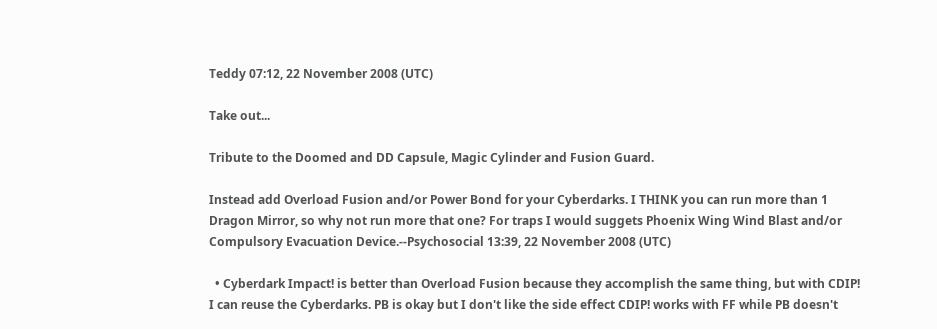Teddy 07:12, 22 November 2008 (UTC)

Take out...

Tribute to the Doomed and DD Capsule, Magic Cylinder and Fusion Guard.

Instead add Overload Fusion and/or Power Bond for your Cyberdarks. I THINK you can run more than 1 Dragon Mirror, so why not run more that one? For traps I would suggets Phoenix Wing Wind Blast and/or Compulsory Evacuation Device.--Psychosocial 13:39, 22 November 2008 (UTC)

  • Cyberdark Impact! is better than Overload Fusion because they accomplish the same thing, but with CDIP! I can reuse the Cyberdarks. PB is okay but I don't like the side effect CDIP! works with FF while PB doesn't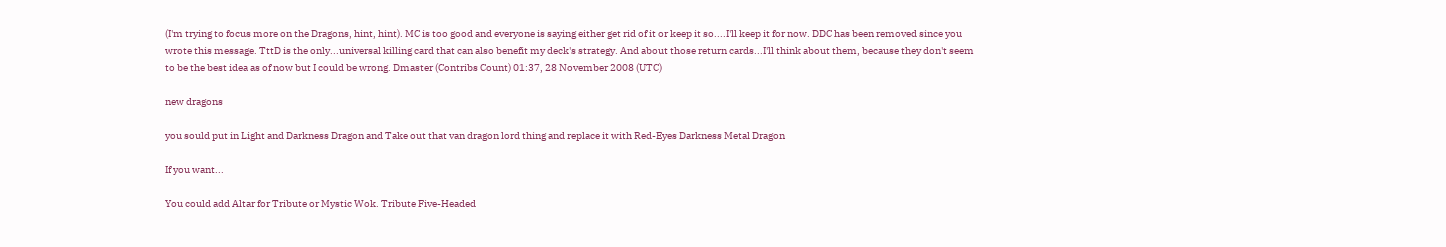(I'm trying to focus more on the Dragons, hint, hint). MC is too good and everyone is saying either get rid of it or keep it so....I'll keep it for now. DDC has been removed since you wrote this message. TttD is the only...universal killing card that can also benefit my deck's strategy. And about those return cards...I'll think about them, because they don't seem to be the best idea as of now but I could be wrong. Dmaster (Contribs Count) 01:37, 28 November 2008 (UTC)

new dragons

you sould put in Light and Darkness Dragon and Take out that van dragon lord thing and replace it with Red-Eyes Darkness Metal Dragon

If you want...

You could add Altar for Tribute or Mystic Wok. Tribute Five-Headed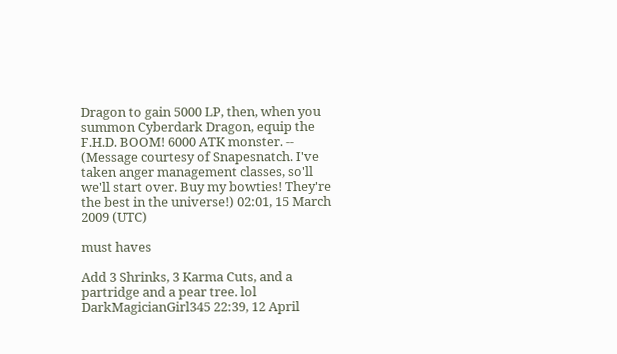Dragon to gain 5000 LP, then, when you summon Cyberdark Dragon, equip the F.H.D. BOOM! 6000 ATK monster. -- (Message courtesy of Snapesnatch. I've taken anger management classes, so'll we'll start over. Buy my bowties! They're the best in the universe!) 02:01, 15 March 2009 (UTC)

must haves

Add 3 Shrinks, 3 Karma Cuts, and a partridge and a pear tree. lol DarkMagicianGirl345 22:39, 12 April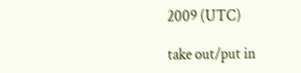2009 (UTC)

take out/put in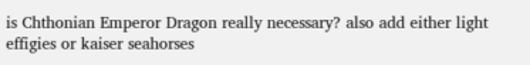is Chthonian Emperor Dragon really necessary? also add either light effigies or kaiser seahorses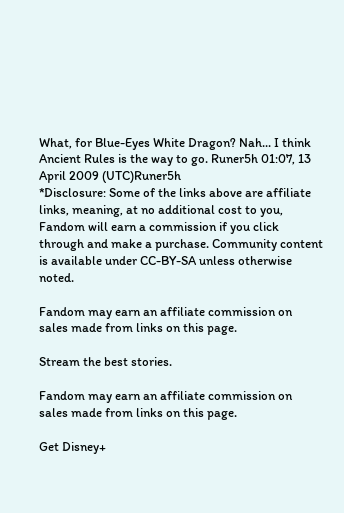What, for Blue-Eyes White Dragon? Nah... I think Ancient Rules is the way to go. Runer5h 01:07, 13 April 2009 (UTC)Runer5h
*Disclosure: Some of the links above are affiliate links, meaning, at no additional cost to you, Fandom will earn a commission if you click through and make a purchase. Community content is available under CC-BY-SA unless otherwise noted.

Fandom may earn an affiliate commission on sales made from links on this page.

Stream the best stories.

Fandom may earn an affiliate commission on sales made from links on this page.

Get Disney+